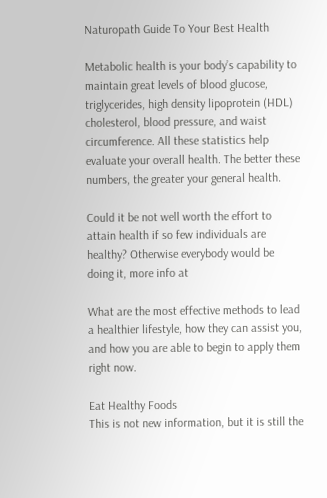Naturopath Guide To Your Best Health

Metabolic health is your body’s capability to maintain great levels of blood glucose, triglycerides, high density lipoprotein (HDL) cholesterol, blood pressure, and waist circumference. All these statistics help evaluate your overall health. The better these numbers, the greater your general health.

Could it be not well worth the effort to attain health if so few individuals are healthy? Otherwise everybody would be doing it, more info at

What are the most effective methods to lead a healthier lifestyle, how they can assist you, and how you are able to begin to apply them right now.

Eat Healthy Foods
This is not new information, but it is still the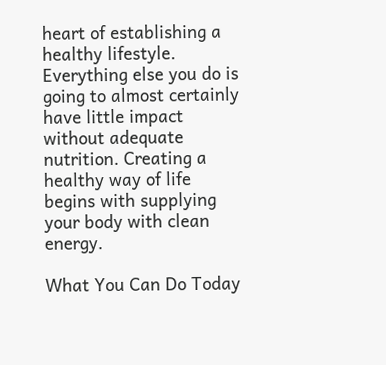heart of establishing a healthy lifestyle. Everything else you do is going to almost certainly have little impact without adequate nutrition. Creating a healthy way of life begins with supplying your body with clean energy.

What You Can Do Today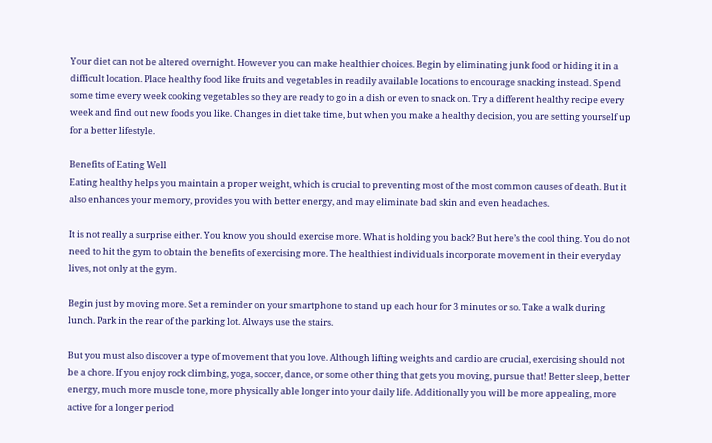Your diet can not be altered overnight. However you can make healthier choices. Begin by eliminating junk food or hiding it in a difficult location. Place healthy food like fruits and vegetables in readily available locations to encourage snacking instead. Spend some time every week cooking vegetables so they are ready to go in a dish or even to snack on. Try a different healthy recipe every week and find out new foods you like. Changes in diet take time, but when you make a healthy decision, you are setting yourself up for a better lifestyle.

Benefits of Eating Well
Eating healthy helps you maintain a proper weight, which is crucial to preventing most of the most common causes of death. But it also enhances your memory, provides you with better energy, and may eliminate bad skin and even headaches.

It is not really a surprise either. You know you should exercise more. What is holding you back? But here’s the cool thing. You do not need to hit the gym to obtain the benefits of exercising more. The healthiest individuals incorporate movement in their everyday lives, not only at the gym.

Begin just by moving more. Set a reminder on your smartphone to stand up each hour for 3 minutes or so. Take a walk during lunch. Park in the rear of the parking lot. Always use the stairs.

But you must also discover a type of movement that you love. Although lifting weights and cardio are crucial, exercising should not be a chore. If you enjoy rock climbing, yoga, soccer, dance, or some other thing that gets you moving, pursue that! Better sleep, better energy, much more muscle tone, more physically able longer into your daily life. Additionally you will be more appealing, more active for a longer period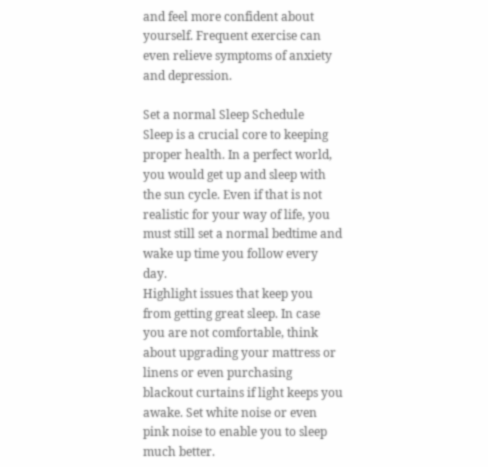and feel more confident about yourself. Frequent exercise can even relieve symptoms of anxiety and depression.

Set a normal Sleep Schedule
Sleep is a crucial core to keeping proper health. In a perfect world, you would get up and sleep with the sun cycle. Even if that is not realistic for your way of life, you must still set a normal bedtime and wake up time you follow every day.
Highlight issues that keep you from getting great sleep. In case you are not comfortable, think about upgrading your mattress or linens or even purchasing blackout curtains if light keeps you awake. Set white noise or even pink noise to enable you to sleep much better.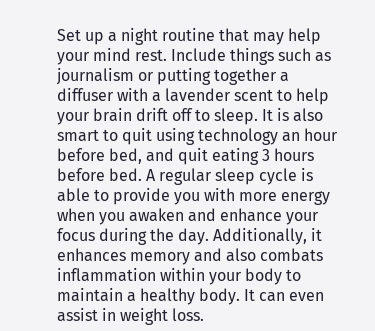Set up a night routine that may help your mind rest. Include things such as journalism or putting together a diffuser with a lavender scent to help your brain drift off to sleep. It is also smart to quit using technology an hour before bed, and quit eating 3 hours before bed. A regular sleep cycle is able to provide you with more energy when you awaken and enhance your focus during the day. Additionally, it enhances memory and also combats inflammation within your body to maintain a healthy body. It can even assist in weight loss.